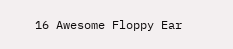16 Awesome Floppy Ear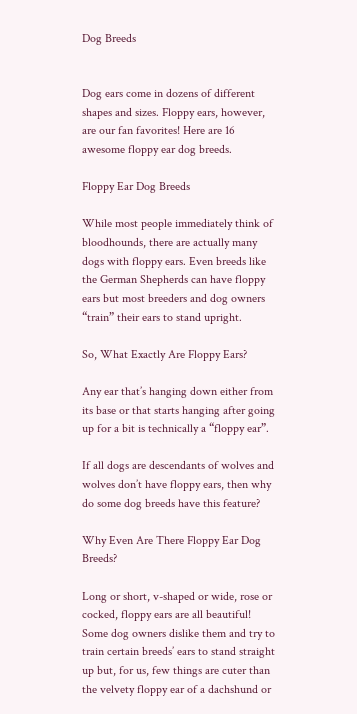Dog Breeds


Dog ears come in dozens of different shapes and sizes. Floppy ears, however, are our fan favorites! Here are 16 awesome floppy ear dog breeds.

Floppy Ear Dog Breeds

While most people immediately think of bloodhounds, there are actually many dogs with floppy ears. Even breeds like the German Shepherds can have floppy ears but most breeders and dog owners “train” their ears to stand upright.

So, What Exactly Are Floppy Ears?

Any ear that’s hanging down either from its base or that starts hanging after going up for a bit is technically a “floppy ear”.

If all dogs are descendants of wolves and wolves don’t have floppy ears, then why do some dog breeds have this feature?

Why Even Are There Floppy Ear Dog Breeds?

Long or short, v-shaped or wide, rose or cocked, floppy ears are all beautiful! Some dog owners dislike them and try to train certain breeds’ ears to stand straight up but, for us, few things are cuter than the velvety floppy ear of a dachshund or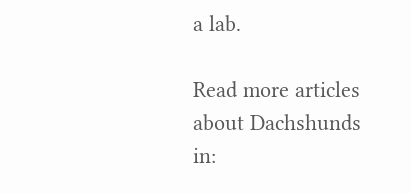a lab.

Read more articles about Dachshunds in: